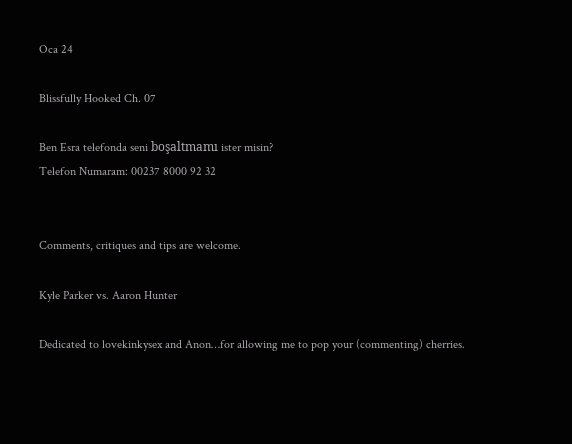Oca 24

Blissfully Hooked Ch. 07

Ben Esra telefonda seni boşaltmamı ister misin?
Telefon Numaram: 00237 8000 92 32


Comments, critiques and tips are welcome.

Kyle Parker vs. Aaron Hunter

Dedicated to lovekinkysex and Anon…for allowing me to pop your (commenting) cherries.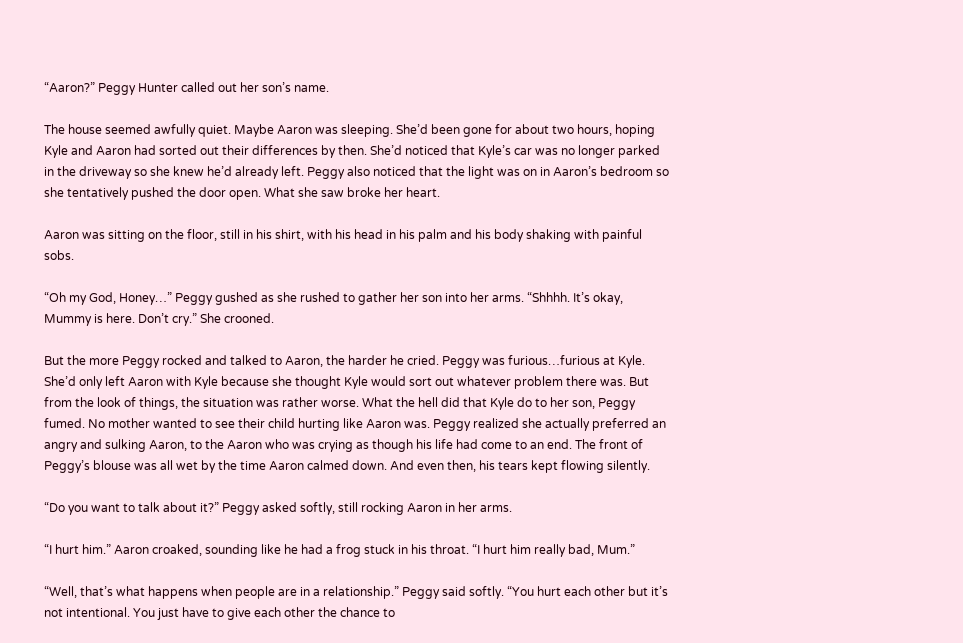“Aaron?” Peggy Hunter called out her son’s name.

The house seemed awfully quiet. Maybe Aaron was sleeping. She’d been gone for about two hours, hoping Kyle and Aaron had sorted out their differences by then. She’d noticed that Kyle’s car was no longer parked in the driveway so she knew he’d already left. Peggy also noticed that the light was on in Aaron’s bedroom so she tentatively pushed the door open. What she saw broke her heart.

Aaron was sitting on the floor, still in his shirt, with his head in his palm and his body shaking with painful sobs.

“Oh my God, Honey…” Peggy gushed as she rushed to gather her son into her arms. “Shhhh. It’s okay, Mummy is here. Don’t cry.” She crooned.

But the more Peggy rocked and talked to Aaron, the harder he cried. Peggy was furious…furious at Kyle. She’d only left Aaron with Kyle because she thought Kyle would sort out whatever problem there was. But from the look of things, the situation was rather worse. What the hell did that Kyle do to her son, Peggy fumed. No mother wanted to see their child hurting like Aaron was. Peggy realized she actually preferred an angry and sulking Aaron, to the Aaron who was crying as though his life had come to an end. The front of Peggy’s blouse was all wet by the time Aaron calmed down. And even then, his tears kept flowing silently.

“Do you want to talk about it?” Peggy asked softly, still rocking Aaron in her arms.

“I hurt him.” Aaron croaked, sounding like he had a frog stuck in his throat. “I hurt him really bad, Mum.”

“Well, that’s what happens when people are in a relationship.” Peggy said softly. “You hurt each other but it’s not intentional. You just have to give each other the chance to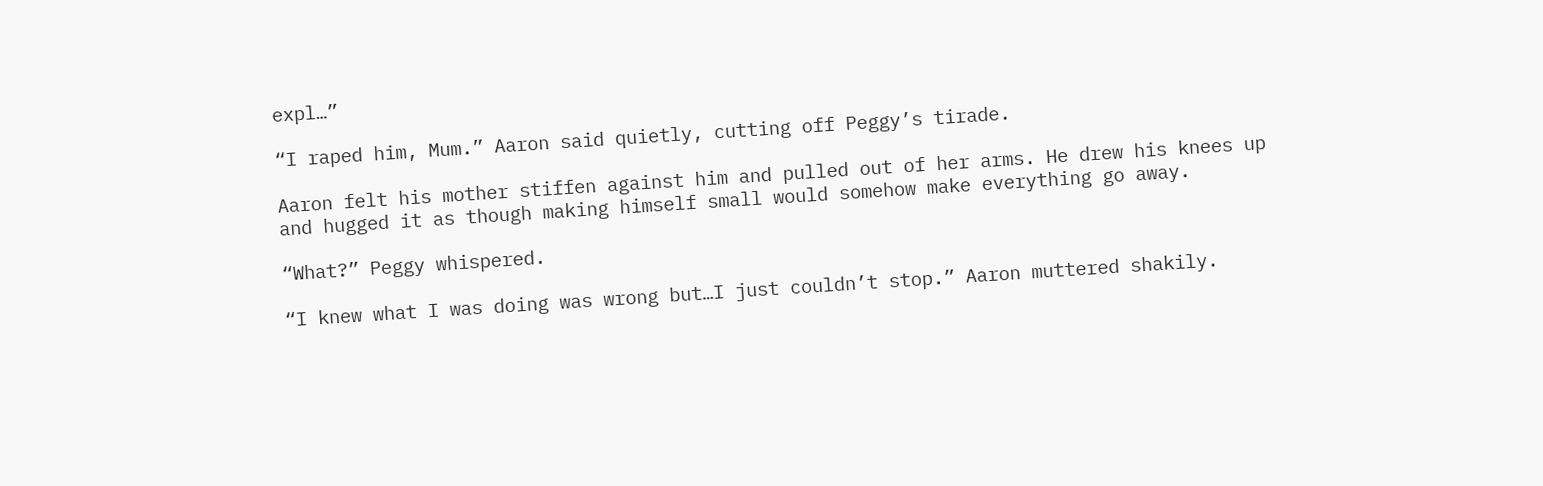expl…”

“I raped him, Mum.” Aaron said quietly, cutting off Peggy’s tirade.

Aaron felt his mother stiffen against him and pulled out of her arms. He drew his knees up and hugged it as though making himself small would somehow make everything go away.

“What?” Peggy whispered.

“I knew what I was doing was wrong but…I just couldn’t stop.” Aaron muttered shakily.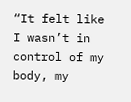“It felt like I wasn’t in control of my body, my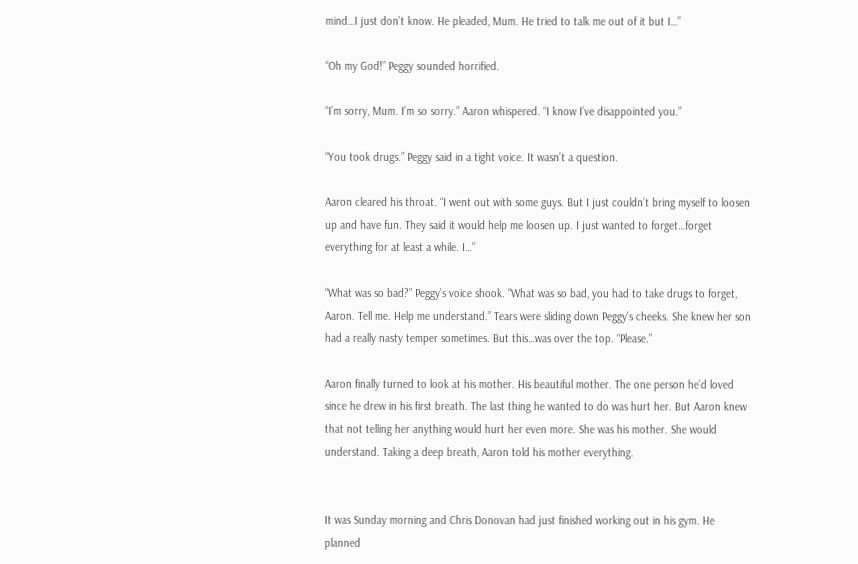mind…I just don’t know. He pleaded, Mum. He tried to talk me out of it but I…”

“Oh my God!” Peggy sounded horrified.

“I’m sorry, Mum. I’m so sorry.” Aaron whispered. “I know I’ve disappointed you.”

“You took drugs.” Peggy said in a tight voice. It wasn’t a question.

Aaron cleared his throat. “I went out with some guys. But I just couldn’t bring myself to loosen up and have fun. They said it would help me loosen up. I just wanted to forget…forget everything for at least a while. I…”

“What was so bad?” Peggy’s voice shook. “What was so bad, you had to take drugs to forget, Aaron. Tell me. Help me understand.” Tears were sliding down Peggy’s cheeks. She knew her son had a really nasty temper sometimes. But this…was over the top. “Please.”

Aaron finally turned to look at his mother. His beautiful mother. The one person he’d loved since he drew in his first breath. The last thing he wanted to do was hurt her. But Aaron knew that not telling her anything would hurt her even more. She was his mother. She would understand. Taking a deep breath, Aaron told his mother everything.


It was Sunday morning and Chris Donovan had just finished working out in his gym. He planned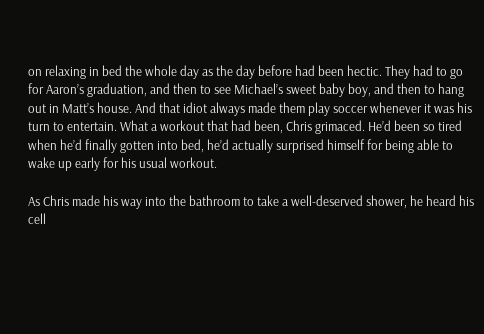on relaxing in bed the whole day as the day before had been hectic. They had to go for Aaron’s graduation, and then to see Michael’s sweet baby boy, and then to hang out in Matt’s house. And that idiot always made them play soccer whenever it was his turn to entertain. What a workout that had been, Chris grimaced. He’d been so tired when he’d finally gotten into bed, he’d actually surprised himself for being able to wake up early for his usual workout.

As Chris made his way into the bathroom to take a well-deserved shower, he heard his cell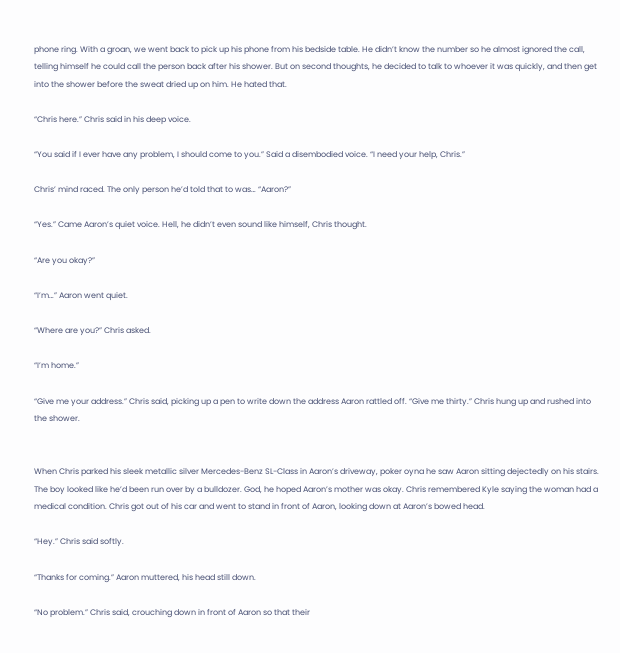phone ring. With a groan, we went back to pick up his phone from his bedside table. He didn’t know the number so he almost ignored the call, telling himself he could call the person back after his shower. But on second thoughts, he decided to talk to whoever it was quickly, and then get into the shower before the sweat dried up on him. He hated that.

“Chris here.” Chris said in his deep voice.

“You said if I ever have any problem, I should come to you.” Said a disembodied voice. “I need your help, Chris.”

Chris’ mind raced. The only person he’d told that to was… “Aaron?”

“Yes.” Came Aaron’s quiet voice. Hell, he didn’t even sound like himself, Chris thought.

“Are you okay?”

“I’m…” Aaron went quiet.

“Where are you?” Chris asked.

“I’m home.”

“Give me your address.” Chris said, picking up a pen to write down the address Aaron rattled off. “Give me thirty.” Chris hung up and rushed into the shower.


When Chris parked his sleek metallic silver Mercedes-Benz SL-Class in Aaron’s driveway, poker oyna he saw Aaron sitting dejectedly on his stairs. The boy looked like he’d been run over by a bulldozer. God, he hoped Aaron’s mother was okay. Chris remembered Kyle saying the woman had a medical condition. Chris got out of his car and went to stand in front of Aaron, looking down at Aaron’s bowed head.

“Hey.” Chris said softly.

“Thanks for coming.” Aaron muttered, his head still down.

“No problem.” Chris said, crouching down in front of Aaron so that their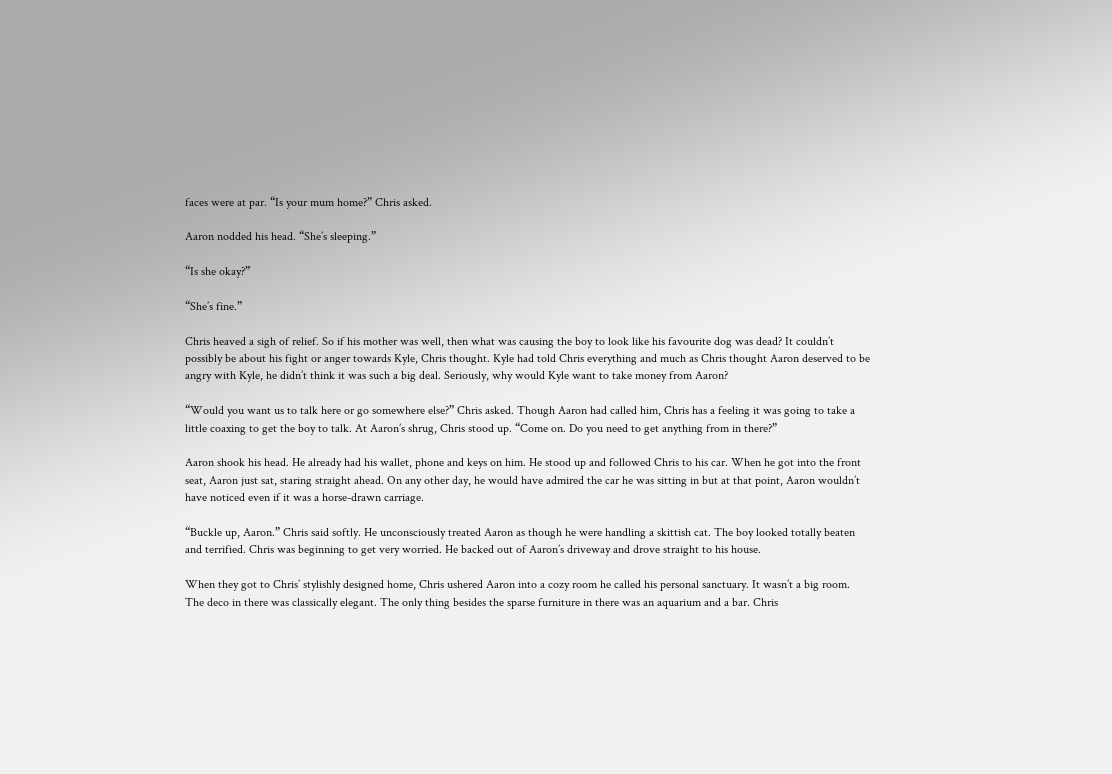faces were at par. “Is your mum home?” Chris asked.

Aaron nodded his head. “She’s sleeping.”

“Is she okay?”

“She’s fine.”

Chris heaved a sigh of relief. So if his mother was well, then what was causing the boy to look like his favourite dog was dead? It couldn’t possibly be about his fight or anger towards Kyle, Chris thought. Kyle had told Chris everything and much as Chris thought Aaron deserved to be angry with Kyle, he didn’t think it was such a big deal. Seriously, why would Kyle want to take money from Aaron?

“Would you want us to talk here or go somewhere else?” Chris asked. Though Aaron had called him, Chris has a feeling it was going to take a little coaxing to get the boy to talk. At Aaron’s shrug, Chris stood up. “Come on. Do you need to get anything from in there?”

Aaron shook his head. He already had his wallet, phone and keys on him. He stood up and followed Chris to his car. When he got into the front seat, Aaron just sat, staring straight ahead. On any other day, he would have admired the car he was sitting in but at that point, Aaron wouldn’t have noticed even if it was a horse-drawn carriage.

“Buckle up, Aaron.” Chris said softly. He unconsciously treated Aaron as though he were handling a skittish cat. The boy looked totally beaten and terrified. Chris was beginning to get very worried. He backed out of Aaron’s driveway and drove straight to his house.

When they got to Chris’ stylishly designed home, Chris ushered Aaron into a cozy room he called his personal sanctuary. It wasn’t a big room. The deco in there was classically elegant. The only thing besides the sparse furniture in there was an aquarium and a bar. Chris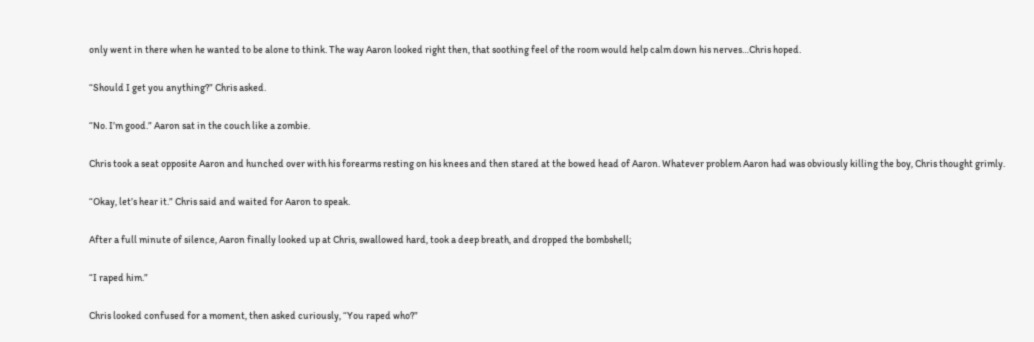only went in there when he wanted to be alone to think. The way Aaron looked right then, that soothing feel of the room would help calm down his nerves…Chris hoped.

“Should I get you anything?” Chris asked.

“No. I’m good.” Aaron sat in the couch like a zombie.

Chris took a seat opposite Aaron and hunched over with his forearms resting on his knees and then stared at the bowed head of Aaron. Whatever problem Aaron had was obviously killing the boy, Chris thought grimly.

“Okay, let’s hear it.” Chris said and waited for Aaron to speak.

After a full minute of silence, Aaron finally looked up at Chris, swallowed hard, took a deep breath, and dropped the bombshell;

“I raped him.”

Chris looked confused for a moment, then asked curiously, “You raped who?”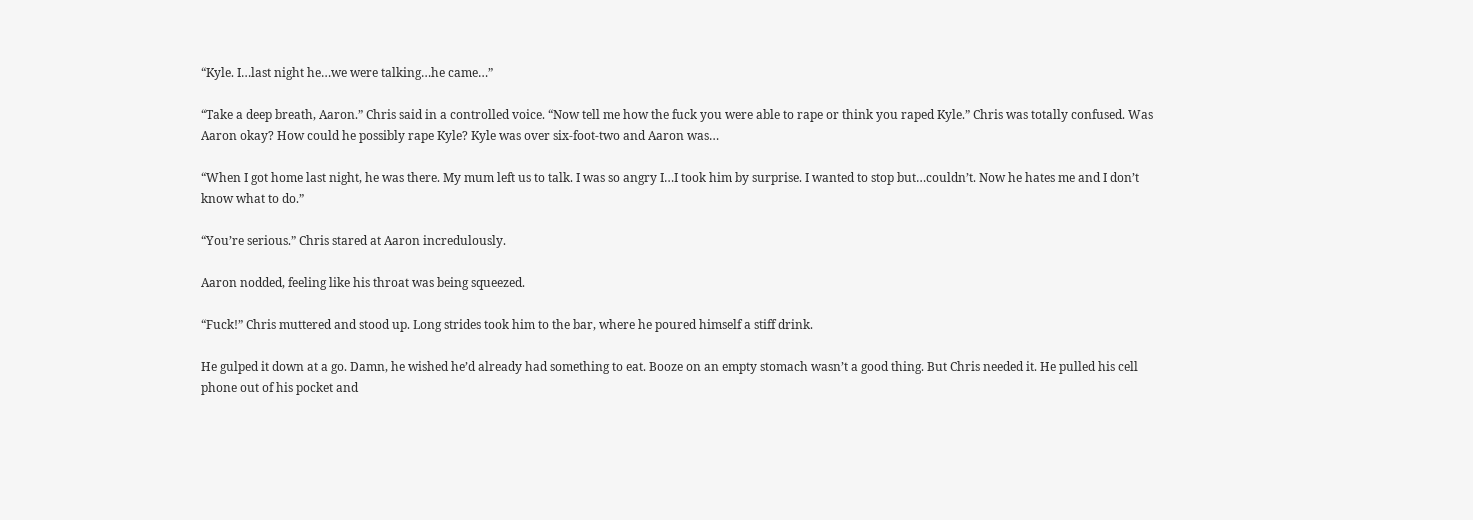“Kyle. I…last night he…we were talking…he came…”

“Take a deep breath, Aaron.” Chris said in a controlled voice. “Now tell me how the fuck you were able to rape or think you raped Kyle.” Chris was totally confused. Was Aaron okay? How could he possibly rape Kyle? Kyle was over six-foot-two and Aaron was…

“When I got home last night, he was there. My mum left us to talk. I was so angry I…I took him by surprise. I wanted to stop but…couldn’t. Now he hates me and I don’t know what to do.”

“You’re serious.” Chris stared at Aaron incredulously.

Aaron nodded, feeling like his throat was being squeezed.

“Fuck!” Chris muttered and stood up. Long strides took him to the bar, where he poured himself a stiff drink.

He gulped it down at a go. Damn, he wished he’d already had something to eat. Booze on an empty stomach wasn’t a good thing. But Chris needed it. He pulled his cell phone out of his pocket and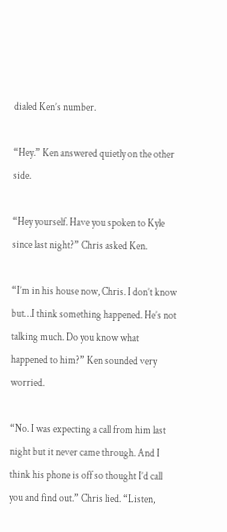dialed Ken’s number.

“Hey.” Ken answered quietly on the other side.

“Hey yourself. Have you spoken to Kyle since last night?” Chris asked Ken.

“I’m in his house now, Chris. I don’t know but…I think something happened. He’s not talking much. Do you know what happened to him?” Ken sounded very worried.

“No. I was expecting a call from him last night but it never came through. And I think his phone is off so thought I’d call you and find out.” Chris lied. “Listen,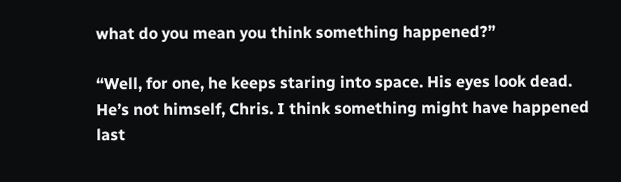what do you mean you think something happened?”

“Well, for one, he keeps staring into space. His eyes look dead. He’s not himself, Chris. I think something might have happened last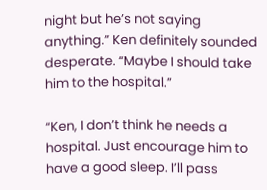night but he’s not saying anything.” Ken definitely sounded desperate. “Maybe I should take him to the hospital.”

“Ken, I don’t think he needs a hospital. Just encourage him to have a good sleep. I’ll pass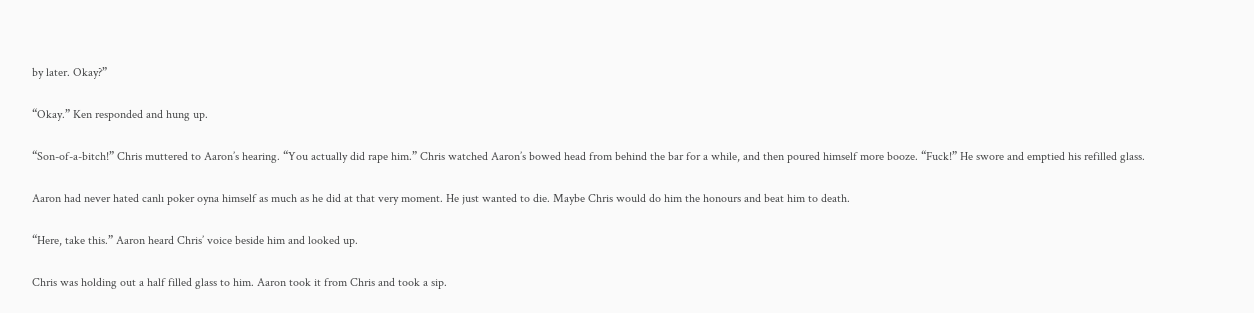by later. Okay?”

“Okay.” Ken responded and hung up.

“Son-of-a-bitch!” Chris muttered to Aaron’s hearing. “You actually did rape him.” Chris watched Aaron’s bowed head from behind the bar for a while, and then poured himself more booze. “Fuck!” He swore and emptied his refilled glass.

Aaron had never hated canlı poker oyna himself as much as he did at that very moment. He just wanted to die. Maybe Chris would do him the honours and beat him to death.

“Here, take this.” Aaron heard Chris’ voice beside him and looked up.

Chris was holding out a half filled glass to him. Aaron took it from Chris and took a sip.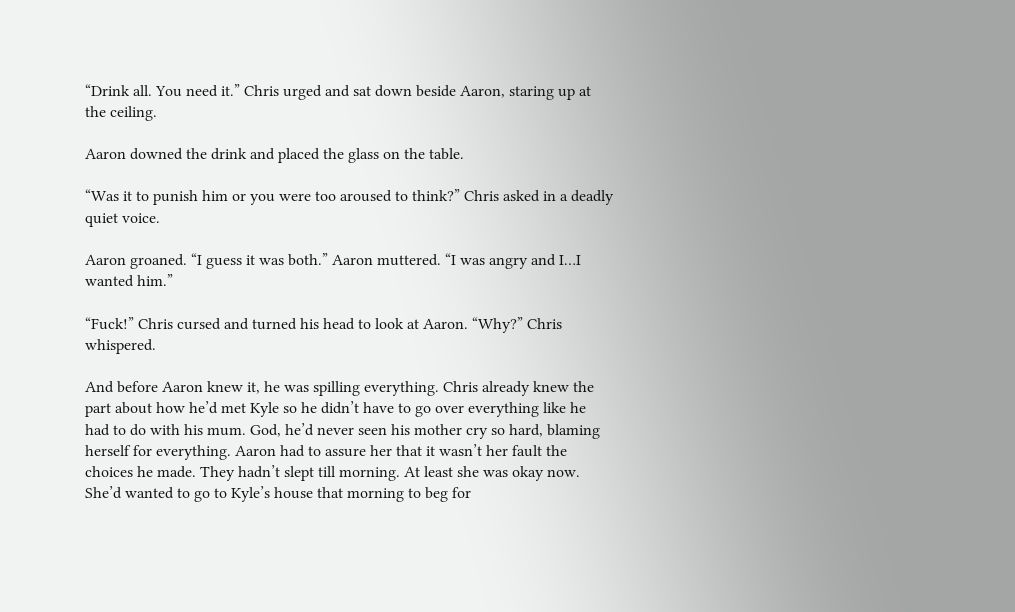“Drink all. You need it.” Chris urged and sat down beside Aaron, staring up at the ceiling.

Aaron downed the drink and placed the glass on the table.

“Was it to punish him or you were too aroused to think?” Chris asked in a deadly quiet voice.

Aaron groaned. “I guess it was both.” Aaron muttered. “I was angry and I…I wanted him.”

“Fuck!” Chris cursed and turned his head to look at Aaron. “Why?” Chris whispered.

And before Aaron knew it, he was spilling everything. Chris already knew the part about how he’d met Kyle so he didn’t have to go over everything like he had to do with his mum. God, he’d never seen his mother cry so hard, blaming herself for everything. Aaron had to assure her that it wasn’t her fault the choices he made. They hadn’t slept till morning. At least she was okay now. She’d wanted to go to Kyle’s house that morning to beg for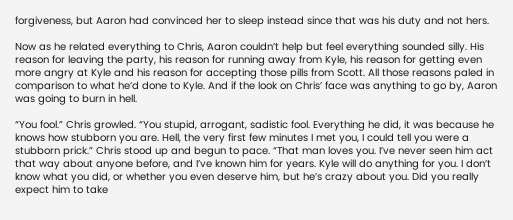forgiveness, but Aaron had convinced her to sleep instead since that was his duty and not hers.

Now as he related everything to Chris, Aaron couldn’t help but feel everything sounded silly. His reason for leaving the party, his reason for running away from Kyle, his reason for getting even more angry at Kyle and his reason for accepting those pills from Scott. All those reasons paled in comparison to what he’d done to Kyle. And if the look on Chris’ face was anything to go by, Aaron was going to burn in hell.

“You fool.” Chris growled. “You stupid, arrogant, sadistic fool. Everything he did, it was because he knows how stubborn you are. Hell, the very first few minutes I met you, I could tell you were a stubborn prick.” Chris stood up and begun to pace. “That man loves you. I’ve never seen him act that way about anyone before, and I’ve known him for years. Kyle will do anything for you. I don’t know what you did, or whether you even deserve him, but he’s crazy about you. Did you really expect him to take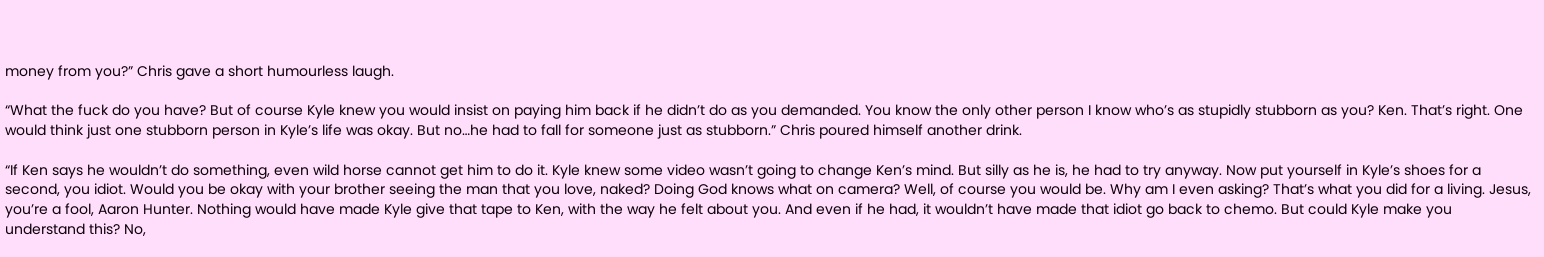money from you?” Chris gave a short humourless laugh.

“What the fuck do you have? But of course Kyle knew you would insist on paying him back if he didn’t do as you demanded. You know the only other person I know who’s as stupidly stubborn as you? Ken. That’s right. One would think just one stubborn person in Kyle’s life was okay. But no…he had to fall for someone just as stubborn.” Chris poured himself another drink.

“If Ken says he wouldn’t do something, even wild horse cannot get him to do it. Kyle knew some video wasn’t going to change Ken’s mind. But silly as he is, he had to try anyway. Now put yourself in Kyle’s shoes for a second, you idiot. Would you be okay with your brother seeing the man that you love, naked? Doing God knows what on camera? Well, of course you would be. Why am I even asking? That’s what you did for a living. Jesus, you’re a fool, Aaron Hunter. Nothing would have made Kyle give that tape to Ken, with the way he felt about you. And even if he had, it wouldn’t have made that idiot go back to chemo. But could Kyle make you understand this? No,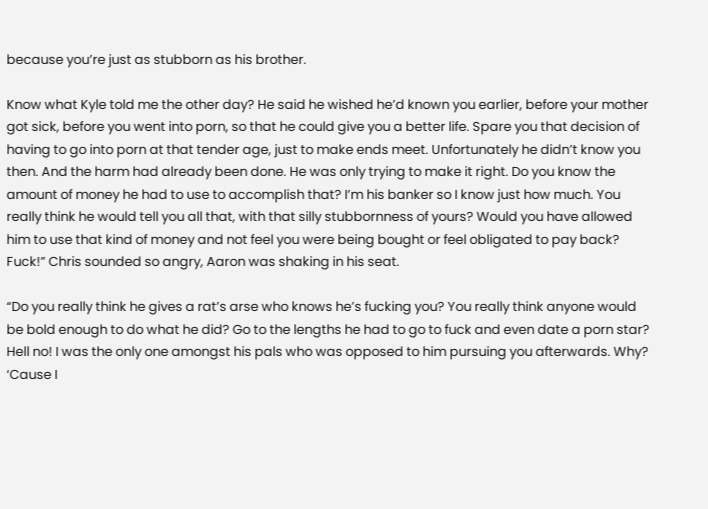because you’re just as stubborn as his brother.

Know what Kyle told me the other day? He said he wished he’d known you earlier, before your mother got sick, before you went into porn, so that he could give you a better life. Spare you that decision of having to go into porn at that tender age, just to make ends meet. Unfortunately he didn’t know you then. And the harm had already been done. He was only trying to make it right. Do you know the amount of money he had to use to accomplish that? I’m his banker so I know just how much. You really think he would tell you all that, with that silly stubbornness of yours? Would you have allowed him to use that kind of money and not feel you were being bought or feel obligated to pay back? Fuck!” Chris sounded so angry, Aaron was shaking in his seat.

“Do you really think he gives a rat’s arse who knows he’s fucking you? You really think anyone would be bold enough to do what he did? Go to the lengths he had to go to fuck and even date a porn star? Hell no! I was the only one amongst his pals who was opposed to him pursuing you afterwards. Why? ‘Cause I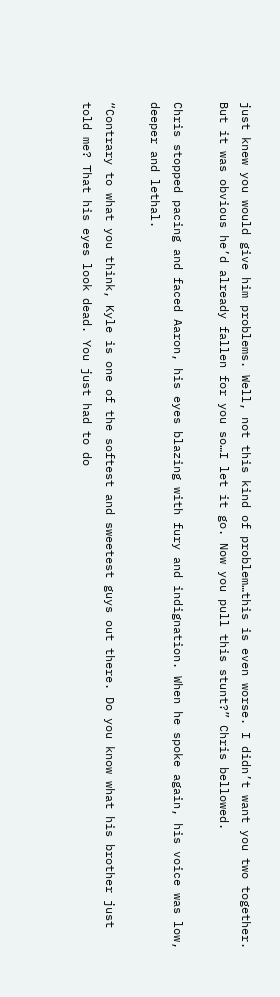just knew you would give him problems. Well, not this kind of problem…this is even worse. I didn’t want you two together. But it was obvious he’d already fallen for you so…I let it go. Now you pull this stunt?” Chris bellowed.

Chris stopped pacing and faced Aaron, his eyes blazing with fury and indignation. When he spoke again, his voice was low, deeper and lethal.

“Contrary to what you think, Kyle is one of the softest and sweetest guys out there. Do you know what his brother just told me? That his eyes look dead. You just had to do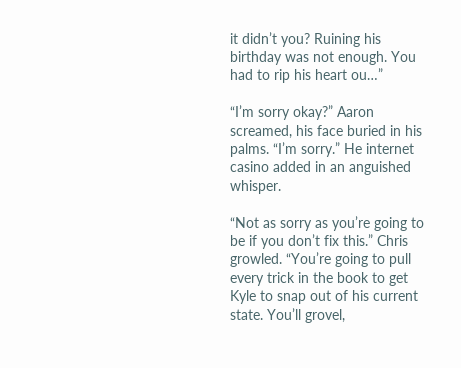it didn’t you? Ruining his birthday was not enough. You had to rip his heart ou…”

“I’m sorry okay?” Aaron screamed, his face buried in his palms. “I’m sorry.” He internet casino added in an anguished whisper.

“Not as sorry as you’re going to be if you don’t fix this.” Chris growled. “You’re going to pull every trick in the book to get Kyle to snap out of his current state. You’ll grovel,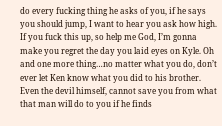do every fucking thing he asks of you, if he says you should jump, I want to hear you ask how high. If you fuck this up, so help me God, I’m gonna make you regret the day you laid eyes on Kyle. Oh and one more thing…no matter what you do, don’t ever let Ken know what you did to his brother. Even the devil himself, cannot save you from what that man will do to you if he finds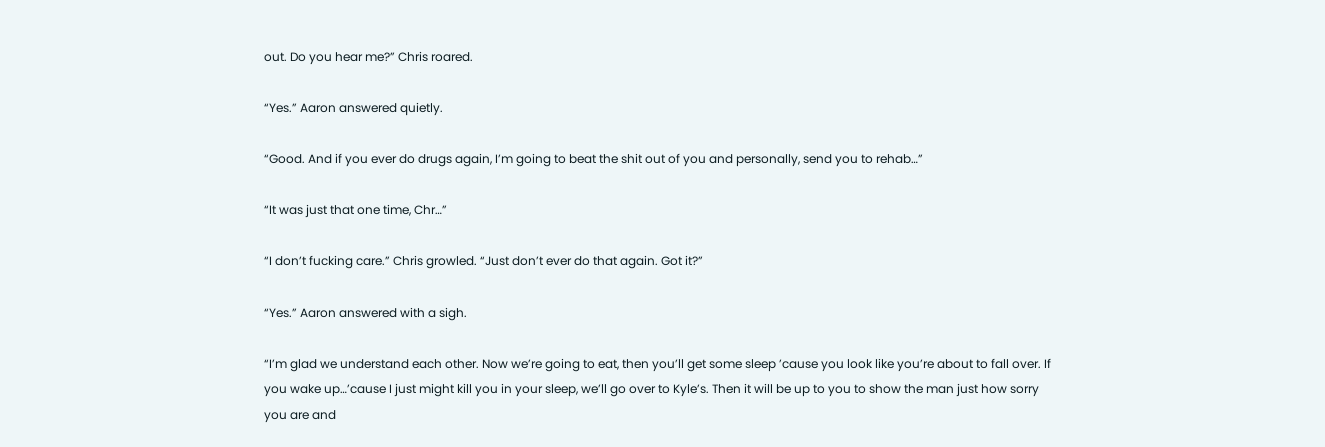out. Do you hear me?” Chris roared.

“Yes.” Aaron answered quietly.

“Good. And if you ever do drugs again, I’m going to beat the shit out of you and personally, send you to rehab…”

“It was just that one time, Chr…”

“I don’t fucking care.” Chris growled. “Just don’t ever do that again. Got it?”

“Yes.” Aaron answered with a sigh.

“I’m glad we understand each other. Now we’re going to eat, then you’ll get some sleep ’cause you look like you’re about to fall over. If you wake up…’cause I just might kill you in your sleep, we’ll go over to Kyle’s. Then it will be up to you to show the man just how sorry you are and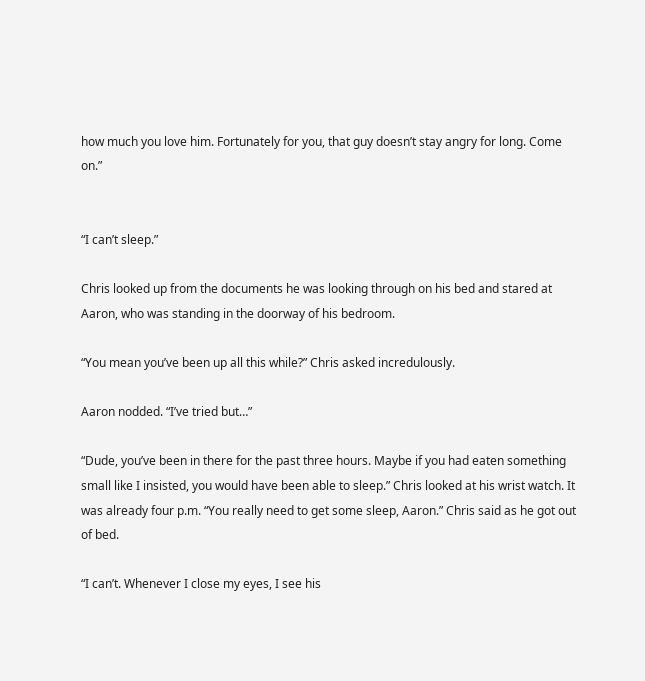how much you love him. Fortunately for you, that guy doesn’t stay angry for long. Come on.”


“I can’t sleep.”

Chris looked up from the documents he was looking through on his bed and stared at Aaron, who was standing in the doorway of his bedroom.

“You mean you’ve been up all this while?” Chris asked incredulously.

Aaron nodded. “I’ve tried but…”

“Dude, you’ve been in there for the past three hours. Maybe if you had eaten something small like I insisted, you would have been able to sleep.” Chris looked at his wrist watch. It was already four p.m. “You really need to get some sleep, Aaron.” Chris said as he got out of bed.

“I can’t. Whenever I close my eyes, I see his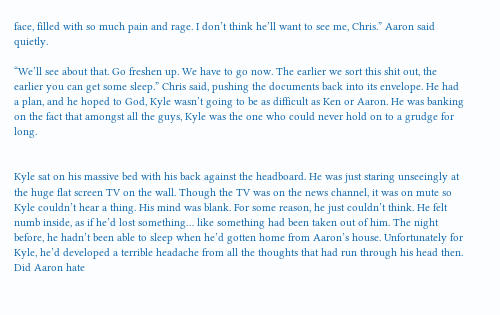face, filled with so much pain and rage. I don’t think he’ll want to see me, Chris.” Aaron said quietly.

“We’ll see about that. Go freshen up. We have to go now. The earlier we sort this shit out, the earlier you can get some sleep.” Chris said, pushing the documents back into its envelope. He had a plan, and he hoped to God, Kyle wasn’t going to be as difficult as Ken or Aaron. He was banking on the fact that amongst all the guys, Kyle was the one who could never hold on to a grudge for long.


Kyle sat on his massive bed with his back against the headboard. He was just staring unseeingly at the huge flat screen TV on the wall. Though the TV was on the news channel, it was on mute so Kyle couldn’t hear a thing. His mind was blank. For some reason, he just couldn’t think. He felt numb inside, as if he’d lost something… like something had been taken out of him. The night before, he hadn’t been able to sleep when he’d gotten home from Aaron’s house. Unfortunately for Kyle, he’d developed a terrible headache from all the thoughts that had run through his head then. Did Aaron hate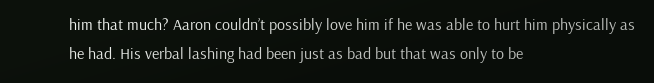him that much? Aaron couldn’t possibly love him if he was able to hurt him physically as he had. His verbal lashing had been just as bad but that was only to be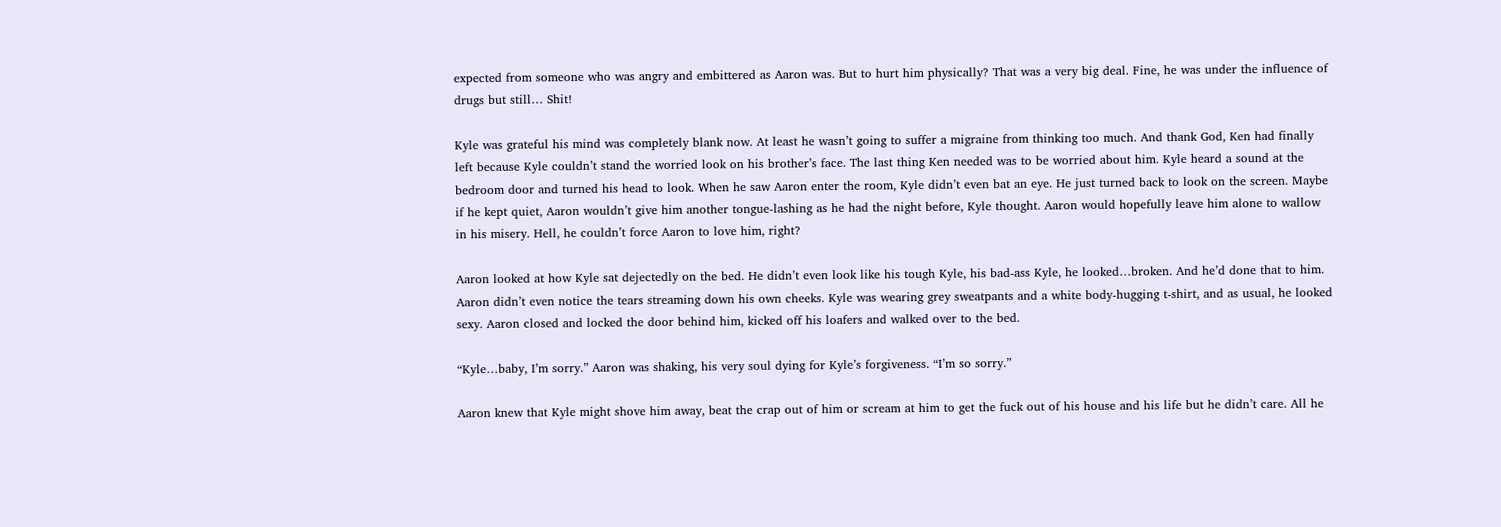expected from someone who was angry and embittered as Aaron was. But to hurt him physically? That was a very big deal. Fine, he was under the influence of drugs but still… Shit!

Kyle was grateful his mind was completely blank now. At least he wasn’t going to suffer a migraine from thinking too much. And thank God, Ken had finally left because Kyle couldn’t stand the worried look on his brother’s face. The last thing Ken needed was to be worried about him. Kyle heard a sound at the bedroom door and turned his head to look. When he saw Aaron enter the room, Kyle didn’t even bat an eye. He just turned back to look on the screen. Maybe if he kept quiet, Aaron wouldn’t give him another tongue-lashing as he had the night before, Kyle thought. Aaron would hopefully leave him alone to wallow in his misery. Hell, he couldn’t force Aaron to love him, right?

Aaron looked at how Kyle sat dejectedly on the bed. He didn’t even look like his tough Kyle, his bad-ass Kyle, he looked…broken. And he’d done that to him. Aaron didn’t even notice the tears streaming down his own cheeks. Kyle was wearing grey sweatpants and a white body-hugging t-shirt, and as usual, he looked sexy. Aaron closed and locked the door behind him, kicked off his loafers and walked over to the bed.

“Kyle…baby, I’m sorry.” Aaron was shaking, his very soul dying for Kyle’s forgiveness. “I’m so sorry.”

Aaron knew that Kyle might shove him away, beat the crap out of him or scream at him to get the fuck out of his house and his life but he didn’t care. All he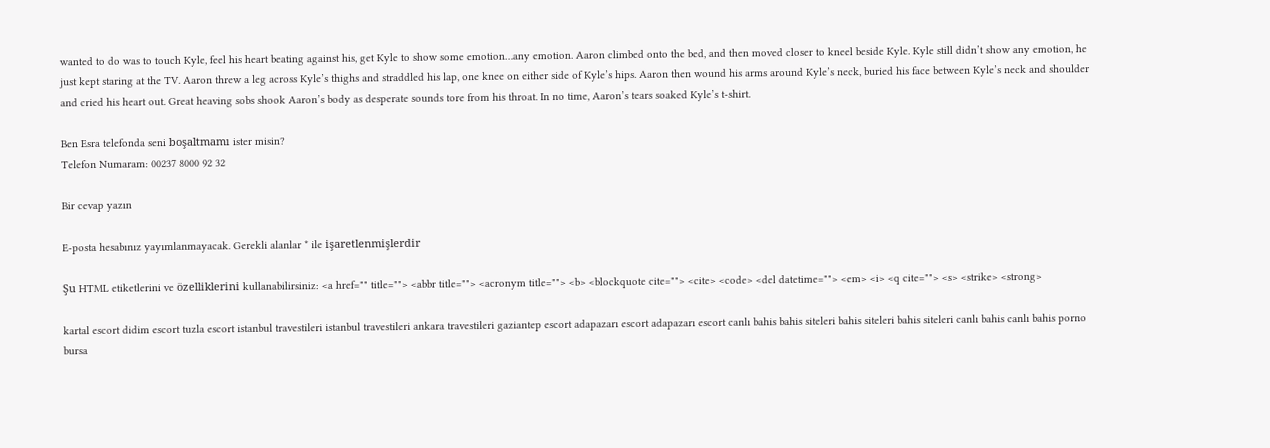wanted to do was to touch Kyle, feel his heart beating against his, get Kyle to show some emotion…any emotion. Aaron climbed onto the bed, and then moved closer to kneel beside Kyle. Kyle still didn’t show any emotion, he just kept staring at the TV. Aaron threw a leg across Kyle’s thighs and straddled his lap, one knee on either side of Kyle’s hips. Aaron then wound his arms around Kyle’s neck, buried his face between Kyle’s neck and shoulder and cried his heart out. Great heaving sobs shook Aaron’s body as desperate sounds tore from his throat. In no time, Aaron’s tears soaked Kyle’s t-shirt.

Ben Esra telefonda seni boşaltmamı ister misin?
Telefon Numaram: 00237 8000 92 32

Bir cevap yazın

E-posta hesabınız yayımlanmayacak. Gerekli alanlar * ile işaretlenmişlerdir

Şu HTML etiketlerini ve özelliklerini kullanabilirsiniz: <a href="" title=""> <abbr title=""> <acronym title=""> <b> <blockquote cite=""> <cite> <code> <del datetime=""> <em> <i> <q cite=""> <s> <strike> <strong>

kartal escort didim escort tuzla escort istanbul travestileri istanbul travestileri ankara travestileri gaziantep escort adapazarı escort adapazarı escort canlı bahis bahis siteleri bahis siteleri bahis siteleri canlı bahis canlı bahis porno bursa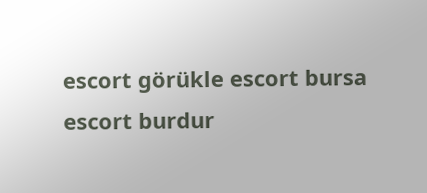escort görükle escort bursa escort burdur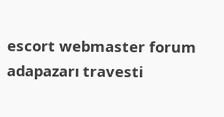escort webmaster forum adapazarı travesti